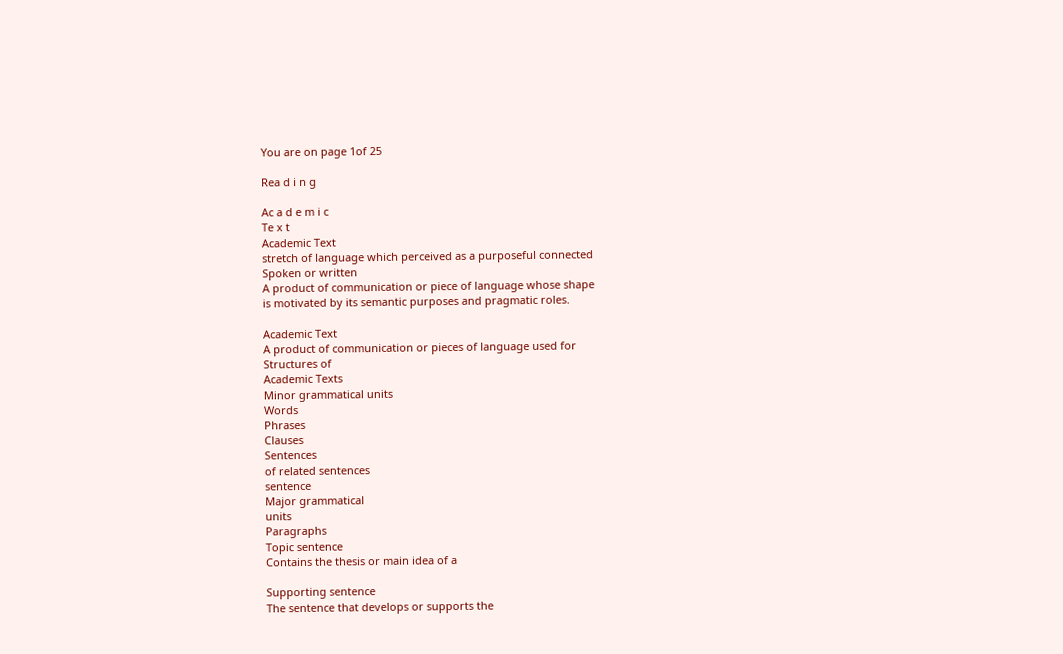You are on page 1of 25

Rea d i n g

Ac a d e m i c
Te x t
Academic Text
stretch of language which perceived as a purposeful connected
Spoken or written
A product of communication or piece of language whose shape
is motivated by its semantic purposes and pragmatic roles.

Academic Text
A product of communication or pieces of language used for
Structures of
Academic Texts
Minor grammatical units
Words
Phrases
Clauses
Sentences
of related sentences
sentence
Major grammatical
units
Paragraphs
Topic sentence
Contains the thesis or main idea of a

Supporting sentence
The sentence that develops or supports the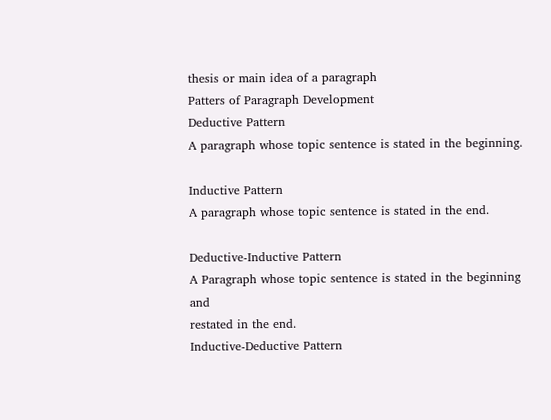thesis or main idea of a paragraph
Patters of Paragraph Development
Deductive Pattern
A paragraph whose topic sentence is stated in the beginning.

Inductive Pattern
A paragraph whose topic sentence is stated in the end.

Deductive-Inductive Pattern
A Paragraph whose topic sentence is stated in the beginning and
restated in the end.
Inductive-Deductive Pattern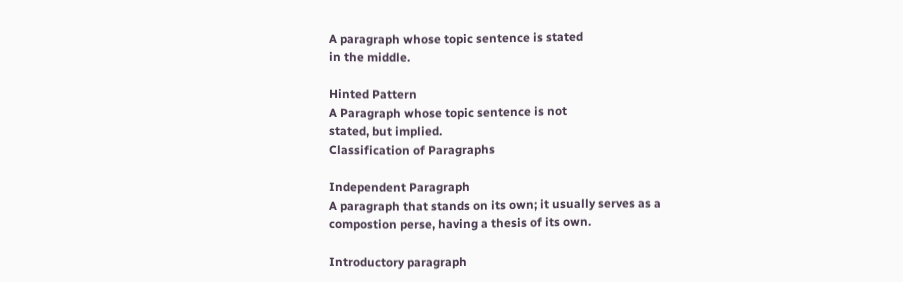A paragraph whose topic sentence is stated
in the middle.

Hinted Pattern
A Paragraph whose topic sentence is not
stated, but implied.
Classification of Paragraphs

Independent Paragraph
A paragraph that stands on its own; it usually serves as a
compostion perse, having a thesis of its own.

Introductory paragraph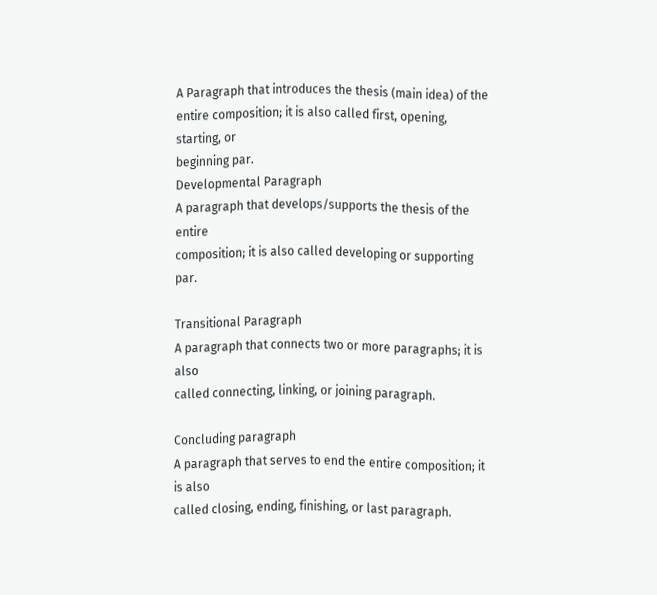A Paragraph that introduces the thesis (main idea) of the
entire composition; it is also called first, opening, starting, or
beginning par.
Developmental Paragraph
A paragraph that develops/supports the thesis of the entire
composition; it is also called developing or supporting par.

Transitional Paragraph
A paragraph that connects two or more paragraphs; it is also
called connecting, linking, or joining paragraph.

Concluding paragraph
A paragraph that serves to end the entire composition; it is also
called closing, ending, finishing, or last paragraph.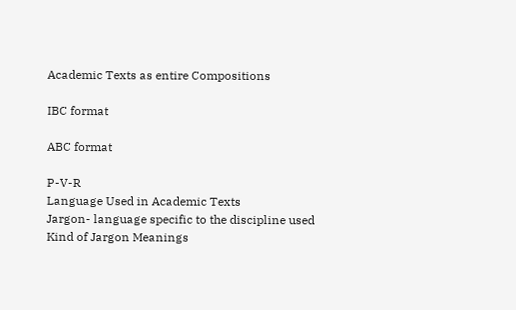Academic Texts as entire Compositions

IBC format

ABC format

P-V-R
Language Used in Academic Texts
Jargon- language specific to the discipline used
Kind of Jargon Meanings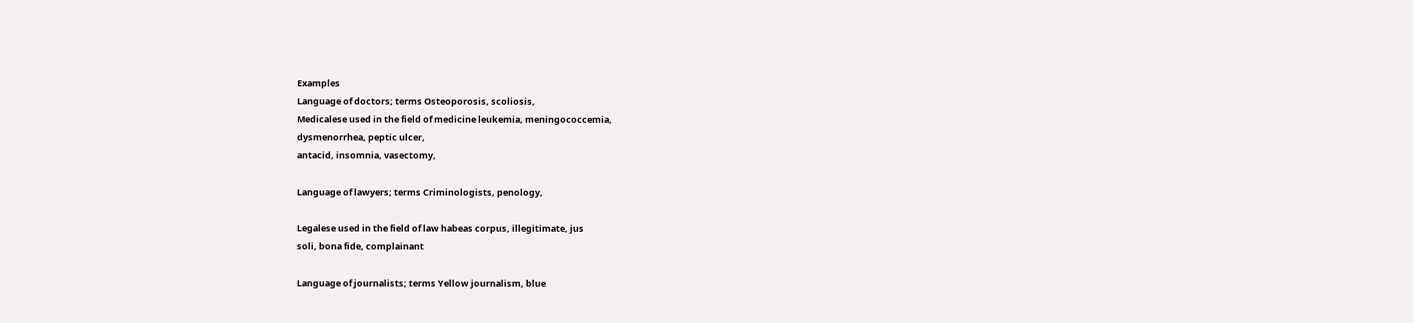Examples
Language of doctors; terms Osteoporosis, scoliosis,
Medicalese used in the field of medicine leukemia, meningococcemia,
dysmenorrhea, peptic ulcer,
antacid, insomnia, vasectomy,

Language of lawyers; terms Criminologists, penology,

Legalese used in the field of law habeas corpus, illegitimate, jus
soli, bona fide, complainant

Language of journalists; terms Yellow journalism, blue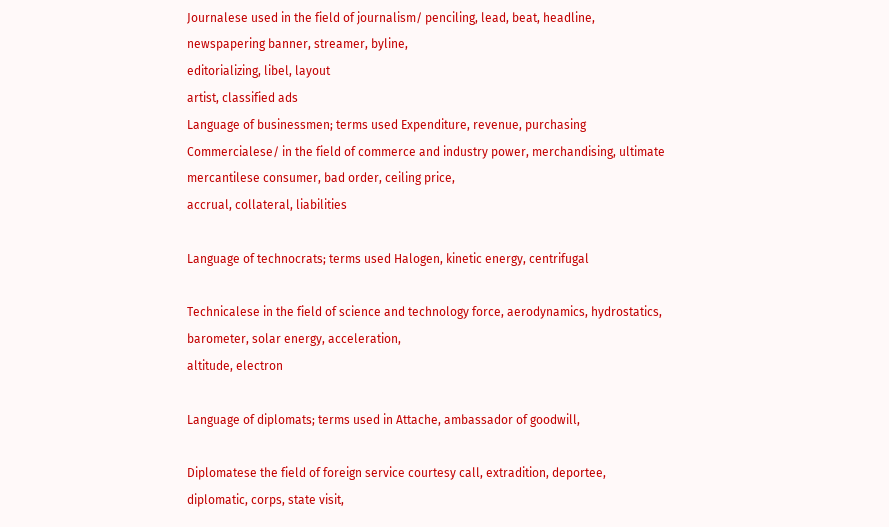Journalese used in the field of journalism/ penciling, lead, beat, headline,
newspapering banner, streamer, byline,
editorializing, libel, layout
artist, classified ads
Language of businessmen; terms used Expenditure, revenue, purchasing
Commercialese/ in the field of commerce and industry power, merchandising, ultimate
mercantilese consumer, bad order, ceiling price,
accrual, collateral, liabilities

Language of technocrats; terms used Halogen, kinetic energy, centrifugal

Technicalese in the field of science and technology force, aerodynamics, hydrostatics,
barometer, solar energy, acceleration,
altitude, electron

Language of diplomats; terms used in Attache, ambassador of goodwill,

Diplomatese the field of foreign service courtesy call, extradition, deportee,
diplomatic, corps, state visit,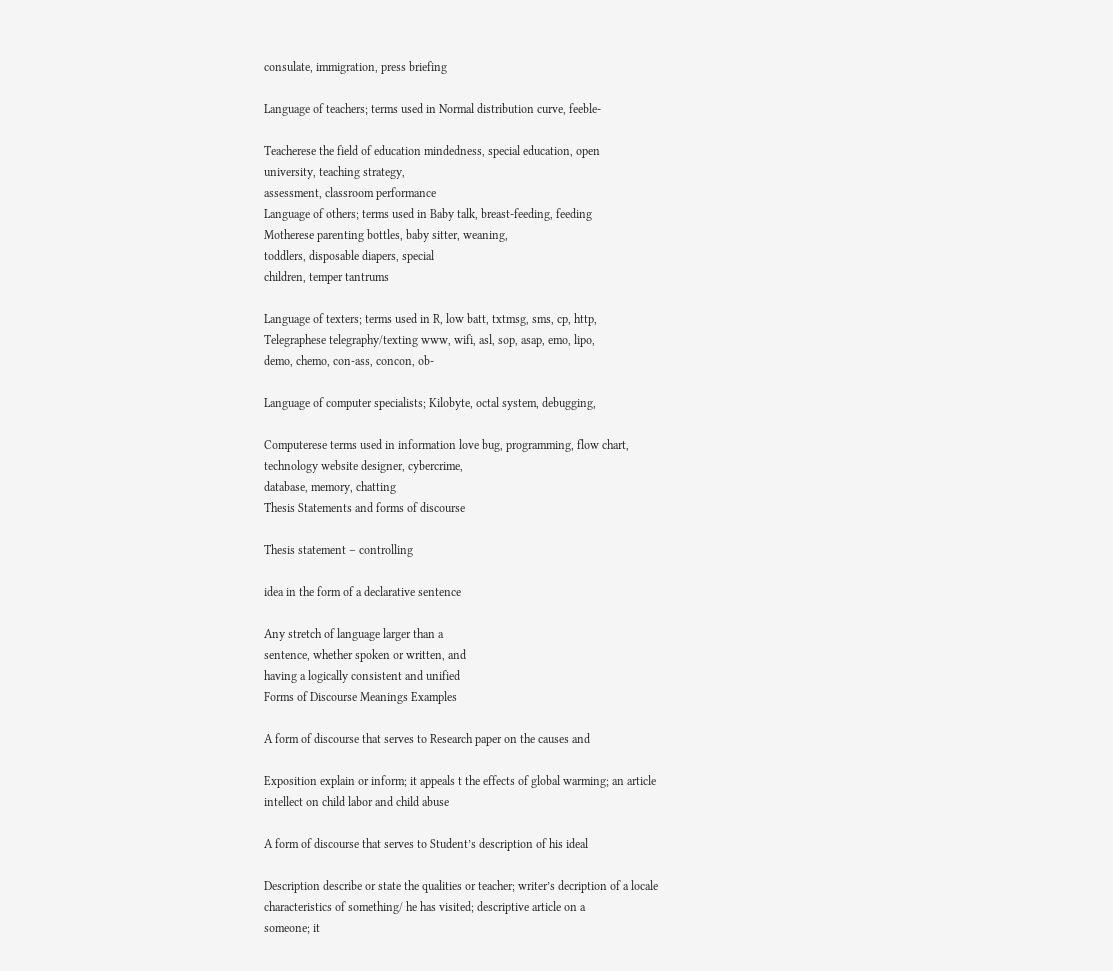consulate, immigration, press briefing

Language of teachers; terms used in Normal distribution curve, feeble-

Teacherese the field of education mindedness, special education, open
university, teaching strategy,
assessment, classroom performance
Language of others; terms used in Baby talk, breast-feeding, feeding
Motherese parenting bottles, baby sitter, weaning,
toddlers, disposable diapers, special
children, temper tantrums

Language of texters; terms used in R, low batt, txtmsg, sms, cp, http,
Telegraphese telegraphy/texting www, wifi, asl, sop, asap, emo, lipo,
demo, chemo, con-ass, concon, ob-

Language of computer specialists; Kilobyte, octal system, debugging,

Computerese terms used in information love bug, programming, flow chart,
technology website designer, cybercrime,
database, memory, chatting
Thesis Statements and forms of discourse

Thesis statement – controlling

idea in the form of a declarative sentence

Any stretch of language larger than a
sentence, whether spoken or written, and
having a logically consistent and unified
Forms of Discourse Meanings Examples

A form of discourse that serves to Research paper on the causes and

Exposition explain or inform; it appeals t the effects of global warming; an article
intellect on child labor and child abuse

A form of discourse that serves to Student’s description of his ideal

Description describe or state the qualities or teacher; writer’s decription of a locale
characteristics of something/ he has visited; descriptive article on a
someone; it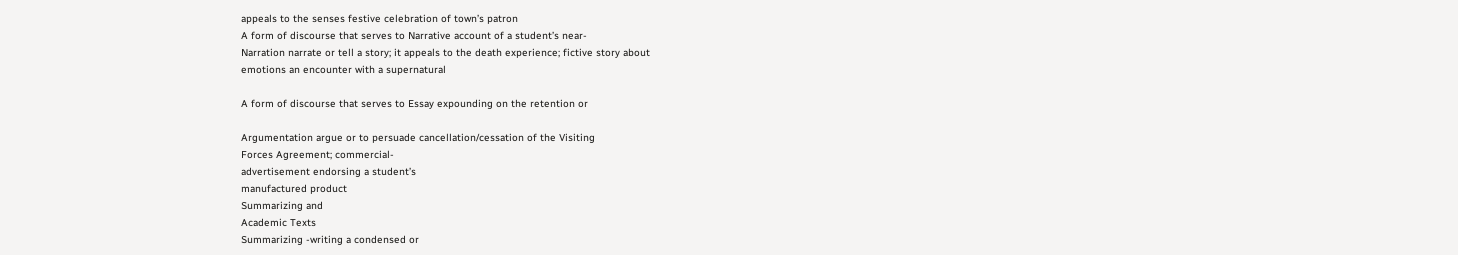appeals to the senses festive celebration of town’s patron
A form of discourse that serves to Narrative account of a student’s near-
Narration narrate or tell a story; it appeals to the death experience; fictive story about
emotions an encounter with a supernatural

A form of discourse that serves to Essay expounding on the retention or

Argumentation argue or to persuade cancellation/cessation of the Visiting
Forces Agreement; commercial-
advertisement endorsing a student’s
manufactured product
Summarizing and
Academic Texts
Summarizing -writing a condensed or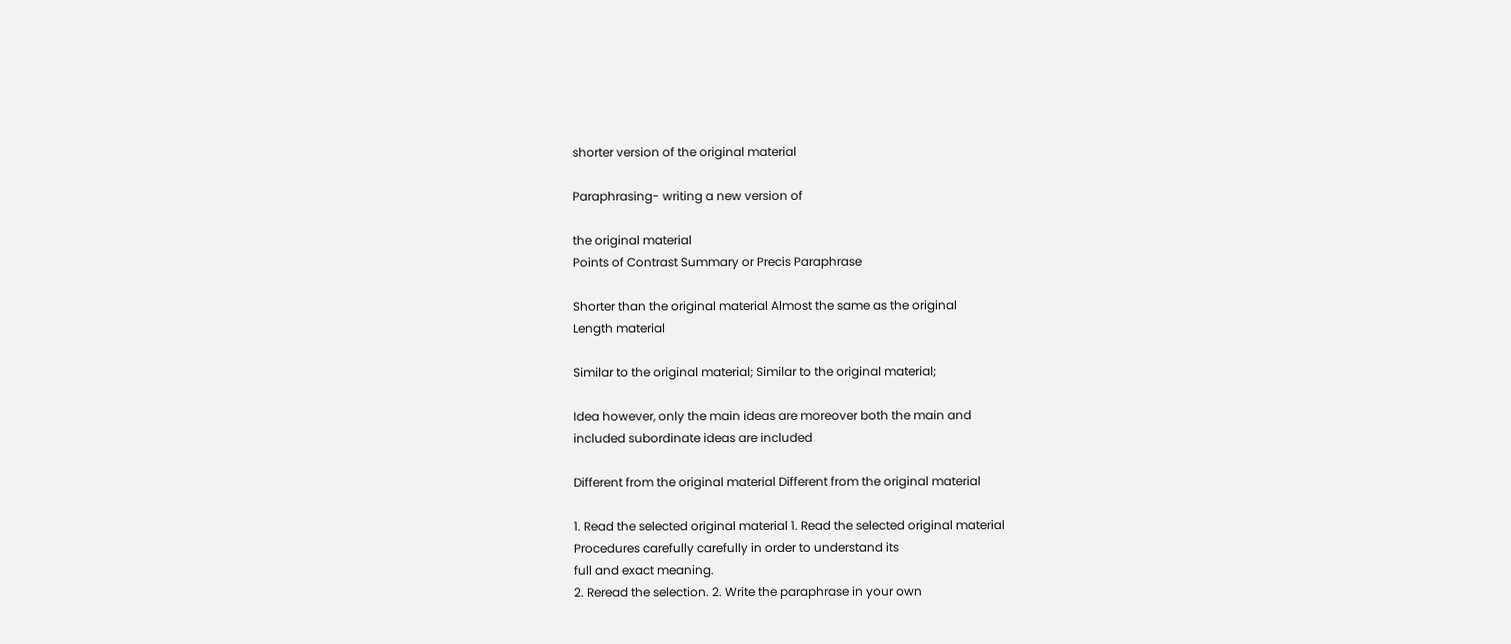shorter version of the original material

Paraphrasing- writing a new version of

the original material
Points of Contrast Summary or Precis Paraphrase

Shorter than the original material Almost the same as the original
Length material

Similar to the original material; Similar to the original material;

Idea however, only the main ideas are moreover both the main and
included subordinate ideas are included

Different from the original material Different from the original material

1. Read the selected original material 1. Read the selected original material
Procedures carefully carefully in order to understand its
full and exact meaning.
2. Reread the selection. 2. Write the paraphrase in your own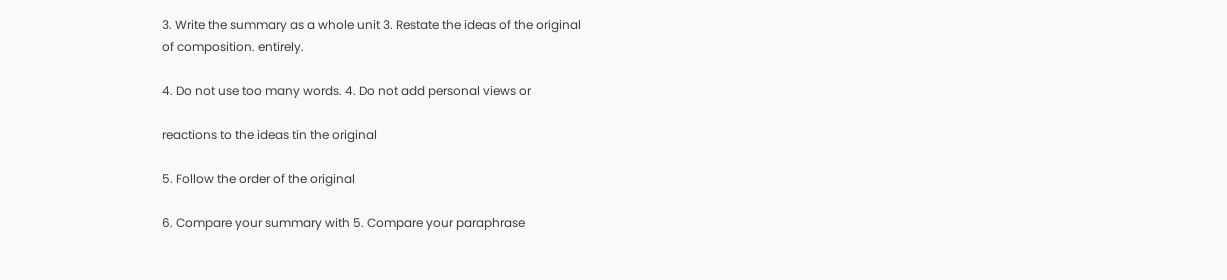3. Write the summary as a whole unit 3. Restate the ideas of the original
of composition. entirely.

4. Do not use too many words. 4. Do not add personal views or

reactions to the ideas tin the original

5. Follow the order of the original

6. Compare your summary with 5. Compare your paraphrase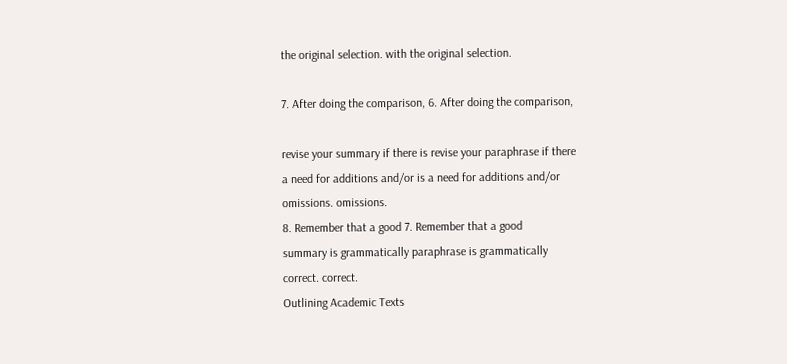the original selection. with the original selection.

7. After doing the comparison, 6. After doing the comparison,

revise your summary if there is revise your paraphrase if there
a need for additions and/or is a need for additions and/or
omissions. omissions.
8. Remember that a good 7. Remember that a good
summary is grammatically paraphrase is grammatically
correct. correct.
Outlining Academic Texts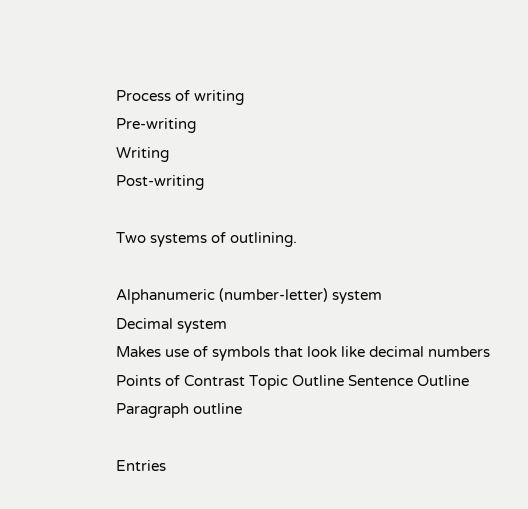Process of writing
Pre-writing
Writing
Post-writing

Two systems of outlining.

Alphanumeric (number-letter) system
Decimal system
Makes use of symbols that look like decimal numbers
Points of Contrast Topic Outline Sentence Outline Paragraph outline

Entries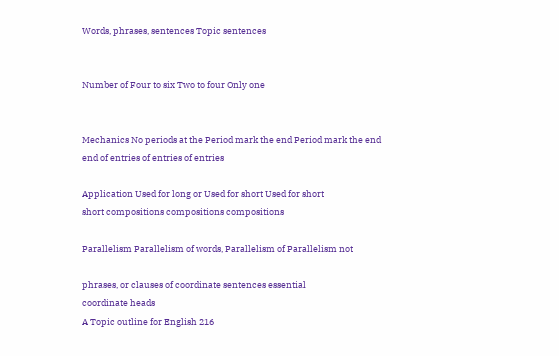Words, phrases, sentences Topic sentences


Number of Four to six Two to four Only one


Mechanics No periods at the Period mark the end Period mark the end
end of entries of entries of entries

Application Used for long or Used for short Used for short
short compositions compositions compositions

Parallelism Parallelism of words, Parallelism of Parallelism not

phrases, or clauses of coordinate sentences essential
coordinate heads
A Topic outline for English 216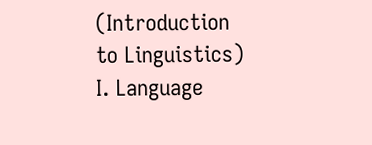(Introduction to Linguistics)
I. Language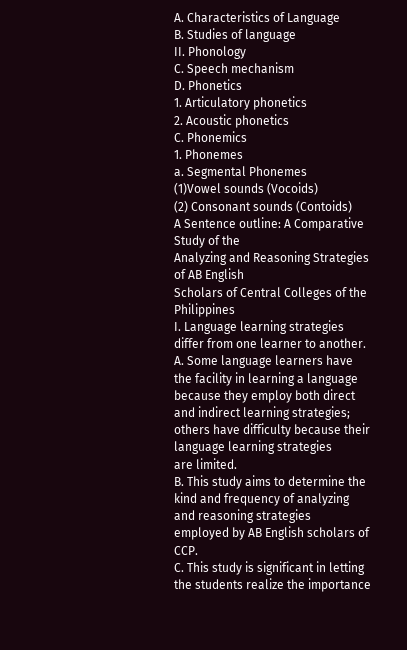A. Characteristics of Language
B. Studies of language
II. Phonology
C. Speech mechanism
D. Phonetics
1. Articulatory phonetics
2. Acoustic phonetics
C. Phonemics
1. Phonemes
a. Segmental Phonemes
(1)Vowel sounds (Vocoids)
(2) Consonant sounds (Contoids)
A Sentence outline: A Comparative Study of the
Analyzing and Reasoning Strategies of AB English
Scholars of Central Colleges of the Philippines
I. Language learning strategies differ from one learner to another.
A. Some language learners have the facility in learning a language because they employ both direct
and indirect learning strategies; others have difficulty because their language learning strategies
are limited.
B. This study aims to determine the kind and frequency of analyzing and reasoning strategies
employed by AB English scholars of CCP.
C. This study is significant in letting the students realize the importance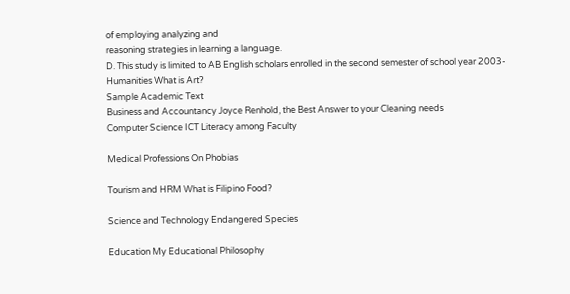of employing analyzing and
reasoning strategies in learning a language.
D. This study is limited to AB English scholars enrolled in the second semester of school year 2003-
Humanities What is Art?
Sample Academic Text
Business and Accountancy Joyce Renhold, the Best Answer to your Cleaning needs
Computer Science ICT Literacy among Faculty

Medical Professions On Phobias

Tourism and HRM What is Filipino Food?

Science and Technology Endangered Species

Education My Educational Philosophy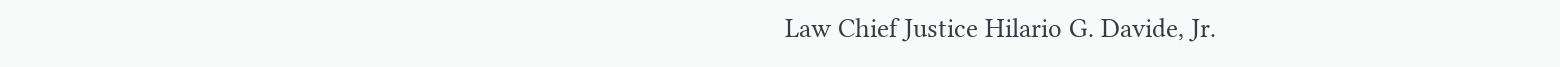Law Chief Justice Hilario G. Davide, Jr.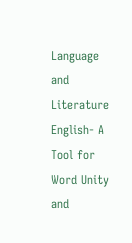Language and Literature English- A Tool for Word Unity and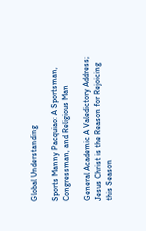Global Understanding

Sports Manny Pacquiao: A Sportsman, Congressman, and Religious Man

General Academic A Valedictory Address; Jesus Christ is the Reason for Rejoicing
this Season